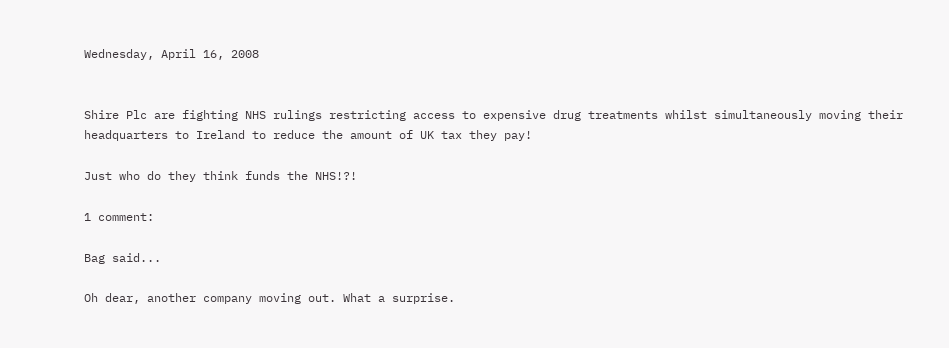Wednesday, April 16, 2008


Shire Plc are fighting NHS rulings restricting access to expensive drug treatments whilst simultaneously moving their headquarters to Ireland to reduce the amount of UK tax they pay!

Just who do they think funds the NHS!?!

1 comment:

Bag said...

Oh dear, another company moving out. What a surprise.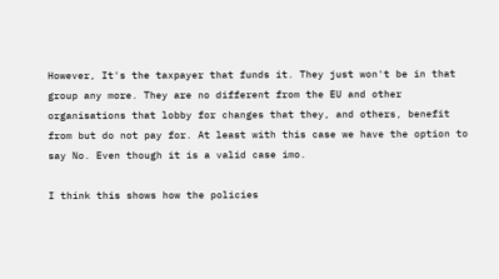However, It's the taxpayer that funds it. They just won't be in that group any more. They are no different from the EU and other organisations that lobby for changes that they, and others, benefit from but do not pay for. At least with this case we have the option to say No. Even though it is a valid case imo.

I think this shows how the policies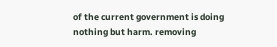of the current government is doing nothing but harm. removing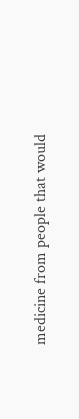medicine from people that would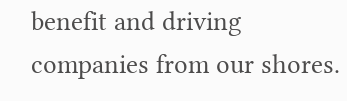benefit and driving companies from our shores.